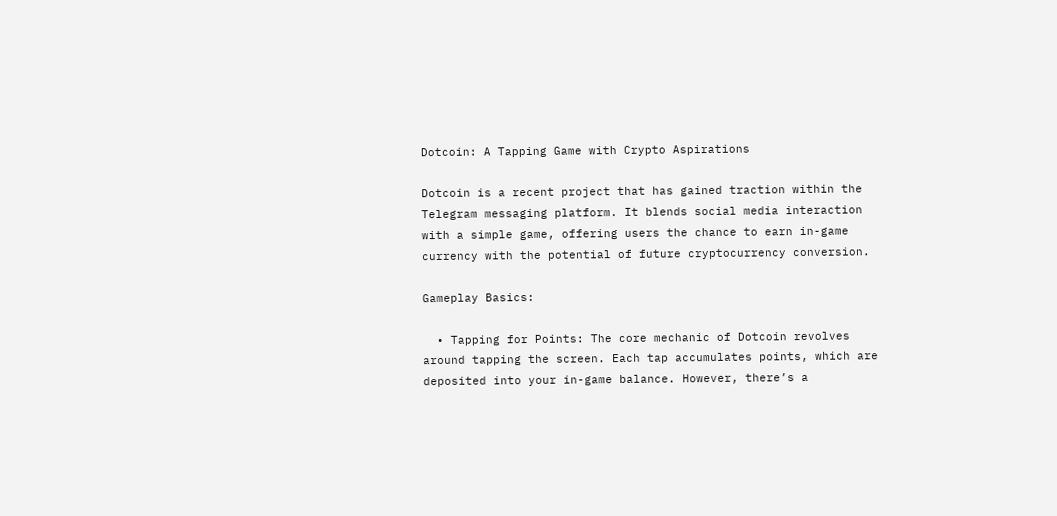Dotcoin: A Tapping Game with Crypto Aspirations

Dotcoin is a recent project that has gained traction within the Telegram messaging platform. It blends social media interaction with a simple game, offering users the chance to earn in-game currency with the potential of future cryptocurrency conversion.

Gameplay Basics:

  • Tapping for Points: The core mechanic of Dotcoin revolves around tapping the screen. Each tap accumulates points, which are deposited into your in-game balance. However, there’s a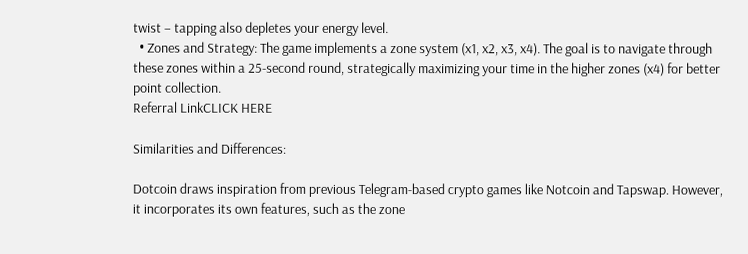twist – tapping also depletes your energy level.
  • Zones and Strategy: The game implements a zone system (x1, x2, x3, x4). The goal is to navigate through these zones within a 25-second round, strategically maximizing your time in the higher zones (x4) for better point collection.
Referral LinkCLICK HERE

Similarities and Differences:

Dotcoin draws inspiration from previous Telegram-based crypto games like Notcoin and Tapswap. However, it incorporates its own features, such as the zone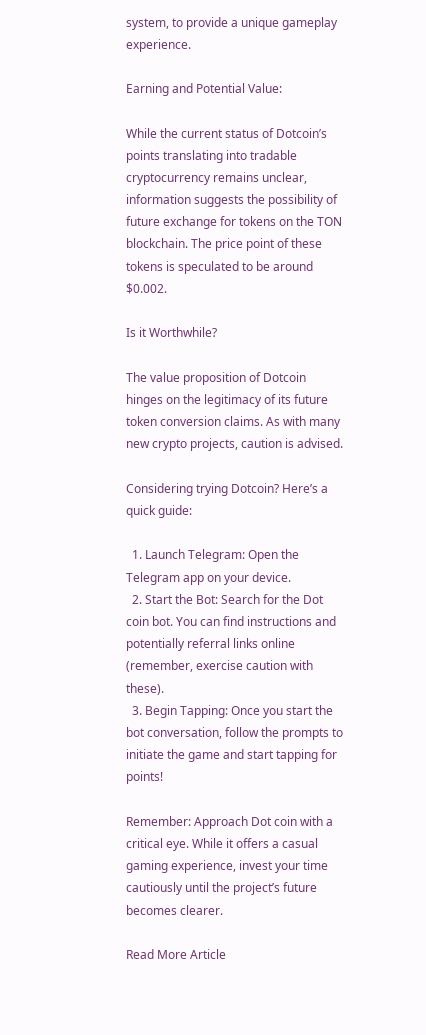system, to provide a unique gameplay experience.

Earning and Potential Value:

While the current status of Dotcoin’s points translating into tradable cryptocurrency remains unclear, information suggests the possibility of future exchange for tokens on the TON blockchain. The price point of these tokens is speculated to be around $0.002.

Is it Worthwhile?

The value proposition of Dotcoin hinges on the legitimacy of its future token conversion claims. As with many new crypto projects, caution is advised.

Considering trying Dotcoin? Here’s a quick guide:

  1. Launch Telegram: Open the Telegram app on your device.
  2. Start the Bot: Search for the Dot coin bot. You can find instructions and potentially referral links online (remember, exercise caution with these).
  3. Begin Tapping: Once you start the bot conversation, follow the prompts to initiate the game and start tapping for points!

Remember: Approach Dot coin with a critical eye. While it offers a casual gaming experience, invest your time cautiously until the project’s future becomes clearer.

Read More Article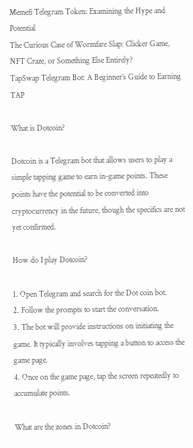Memefi Telegram Token: Examining the Hype and Potential
The Curious Case of Wormfare Slap: Clicker Game, NFT Craze, or Something Else Entirely?
TapSwap Telegram Bot: A Beginner’s Guide to Earning TAP

What is Dotcoin?

Dotcoin is a Telegram bot that allows users to play a simple tapping game to earn in-game points. These points have the potential to be converted into cryptocurrency in the future, though the specifics are not yet confirmed.

How do I play Dotcoin?

1. Open Telegram and search for the Dot coin bot.
2. Follow the prompts to start the conversation.
3. The bot will provide instructions on initiating the game. It typically involves tapping a button to access the game page.
4. Once on the game page, tap the screen repeatedly to accumulate points.

What are the zones in Dotcoin?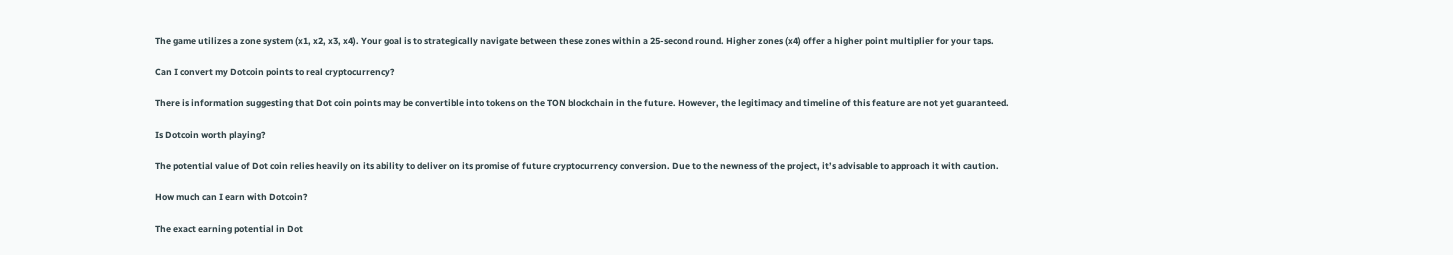The game utilizes a zone system (x1, x2, x3, x4). Your goal is to strategically navigate between these zones within a 25-second round. Higher zones (x4) offer a higher point multiplier for your taps.

Can I convert my Dotcoin points to real cryptocurrency?

There is information suggesting that Dot coin points may be convertible into tokens on the TON blockchain in the future. However, the legitimacy and timeline of this feature are not yet guaranteed.

Is Dotcoin worth playing?

The potential value of Dot coin relies heavily on its ability to deliver on its promise of future cryptocurrency conversion. Due to the newness of the project, it’s advisable to approach it with caution.

How much can I earn with Dotcoin?

The exact earning potential in Dot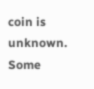coin is unknown. Some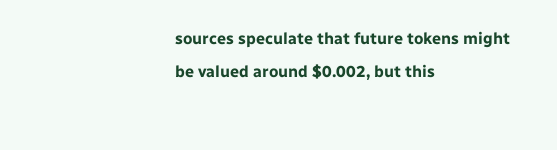sources speculate that future tokens might be valued around $0.002, but this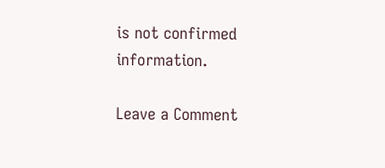is not confirmed information.

Leave a Comment